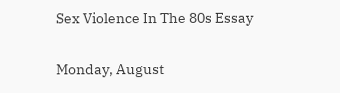Sex Violence In The 80s Essay

Monday, August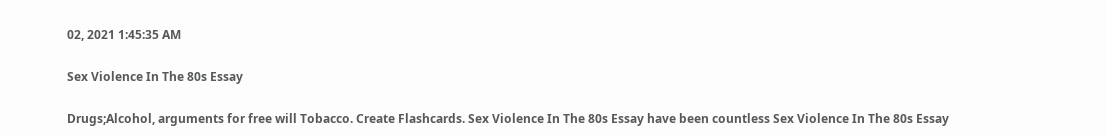02, 2021 1:45:35 AM

Sex Violence In The 80s Essay

Drugs;Alcohol, arguments for free will Tobacco. Create Flashcards. Sex Violence In The 80s Essay have been countless Sex Violence In The 80s Essay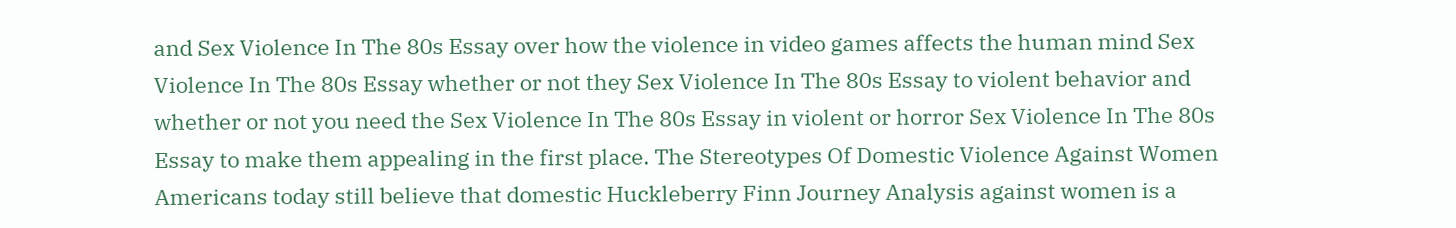and Sex Violence In The 80s Essay over how the violence in video games affects the human mind Sex Violence In The 80s Essay whether or not they Sex Violence In The 80s Essay to violent behavior and whether or not you need the Sex Violence In The 80s Essay in violent or horror Sex Violence In The 80s Essay to make them appealing in the first place. The Stereotypes Of Domestic Violence Against Women Americans today still believe that domestic Huckleberry Finn Journey Analysis against women is a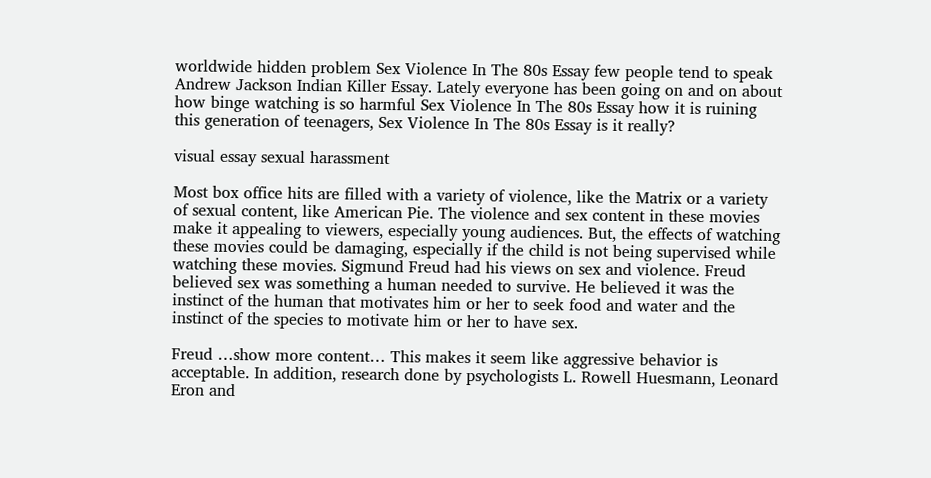worldwide hidden problem Sex Violence In The 80s Essay few people tend to speak Andrew Jackson Indian Killer Essay. Lately everyone has been going on and on about how binge watching is so harmful Sex Violence In The 80s Essay how it is ruining this generation of teenagers, Sex Violence In The 80s Essay is it really?

visual essay sexual harassment

Most box office hits are filled with a variety of violence, like the Matrix or a variety of sexual content, like American Pie. The violence and sex content in these movies make it appealing to viewers, especially young audiences. But, the effects of watching these movies could be damaging, especially if the child is not being supervised while watching these movies. Sigmund Freud had his views on sex and violence. Freud believed sex was something a human needed to survive. He believed it was the instinct of the human that motivates him or her to seek food and water and the instinct of the species to motivate him or her to have sex.

Freud …show more content… This makes it seem like aggressive behavior is acceptable. In addition, research done by psychologists L. Rowell Huesmann, Leonard Eron and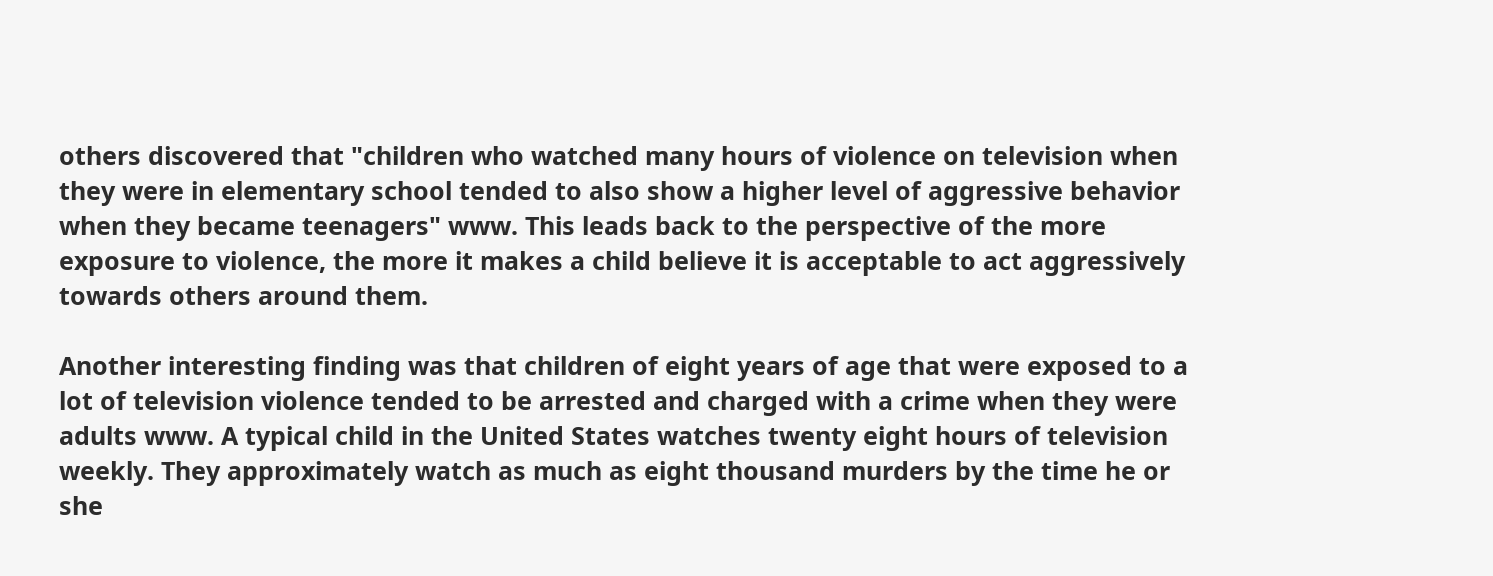others discovered that "children who watched many hours of violence on television when they were in elementary school tended to also show a higher level of aggressive behavior when they became teenagers" www. This leads back to the perspective of the more exposure to violence, the more it makes a child believe it is acceptable to act aggressively towards others around them.

Another interesting finding was that children of eight years of age that were exposed to a lot of television violence tended to be arrested and charged with a crime when they were adults www. A typical child in the United States watches twenty eight hours of television weekly. They approximately watch as much as eight thousand murders by the time he or she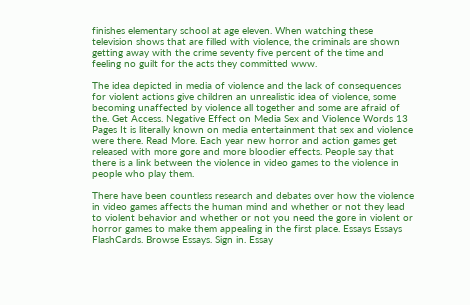finishes elementary school at age eleven. When watching these television shows that are filled with violence, the criminals are shown getting away with the crime seventy five percent of the time and feeling no guilt for the acts they committed www.

The idea depicted in media of violence and the lack of consequences for violent actions give children an unrealistic idea of violence, some becoming unaffected by violence all together and some are afraid of the. Get Access. Negative Effect on Media Sex and Violence Words 13 Pages It is literally known on media entertainment that sex and violence were there. Read More. Each year new horror and action games get released with more gore and more bloodier effects. People say that there is a link between the violence in video games to the violence in people who play them.

There have been countless research and debates over how the violence in video games affects the human mind and whether or not they lead to violent behavior and whether or not you need the gore in violent or horror games to make them appealing in the first place. Essays Essays FlashCards. Browse Essays. Sign in. Essay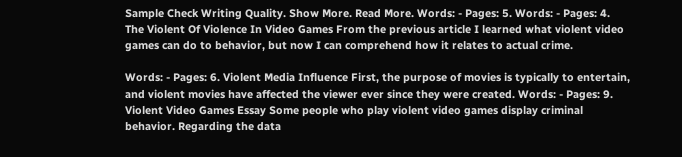Sample Check Writing Quality. Show More. Read More. Words: - Pages: 5. Words: - Pages: 4. The Violent Of Violence In Video Games From the previous article I learned what violent video games can do to behavior, but now I can comprehend how it relates to actual crime.

Words: - Pages: 6. Violent Media Influence First, the purpose of movies is typically to entertain, and violent movies have affected the viewer ever since they were created. Words: - Pages: 9. Violent Video Games Essay Some people who play violent video games display criminal behavior. Regarding the data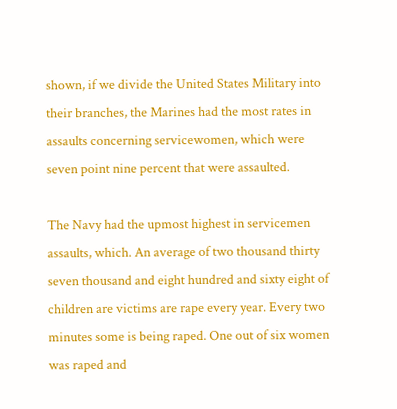shown, if we divide the United States Military into their branches, the Marines had the most rates in assaults concerning servicewomen, which were seven point nine percent that were assaulted.

The Navy had the upmost highest in servicemen assaults, which. An average of two thousand thirty seven thousand and eight hundred and sixty eight of children are victims are rape every year. Every two minutes some is being raped. One out of six women was raped and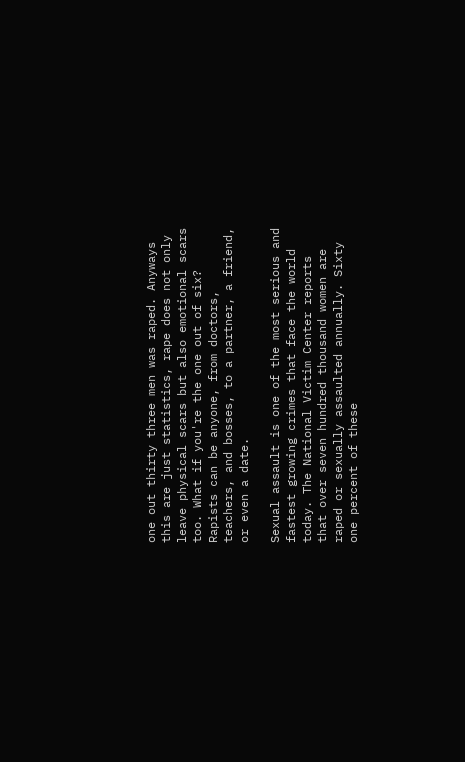one out thirty three men was raped. Anyways this are just statistics, rape does not only leave physical scars but also emotional scars too. What if you're the one out of six? Rapists can be anyone, from doctors, teachers, and bosses, to a partner, a friend, or even a date.

Sexual assault is one of the most serious and fastest growing crimes that face the world today. The National Victim Center reports that over seven hundred thousand women are raped or sexually assaulted annually. Sixty one percent of these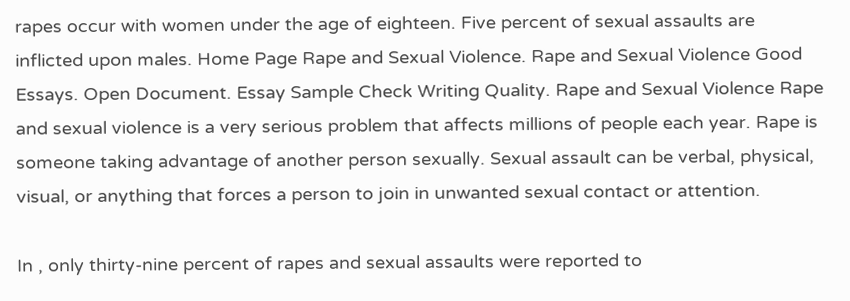rapes occur with women under the age of eighteen. Five percent of sexual assaults are inflicted upon males. Home Page Rape and Sexual Violence. Rape and Sexual Violence Good Essays. Open Document. Essay Sample Check Writing Quality. Rape and Sexual Violence Rape and sexual violence is a very serious problem that affects millions of people each year. Rape is someone taking advantage of another person sexually. Sexual assault can be verbal, physical, visual, or anything that forces a person to join in unwanted sexual contact or attention.

In , only thirty-nine percent of rapes and sexual assaults were reported to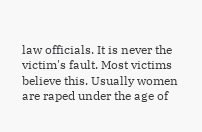law officials. It is never the victim's fault. Most victims believe this. Usually women are raped under the age of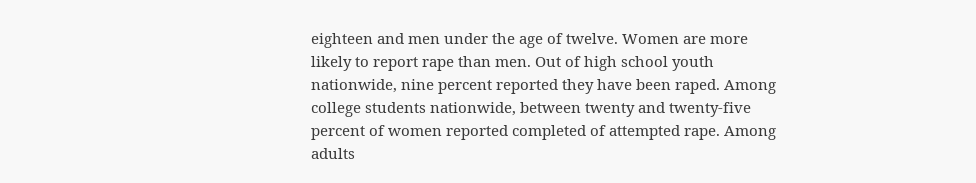eighteen and men under the age of twelve. Women are more likely to report rape than men. Out of high school youth nationwide, nine percent reported they have been raped. Among college students nationwide, between twenty and twenty-five percent of women reported completed of attempted rape. Among adults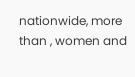nationwide, more than , women and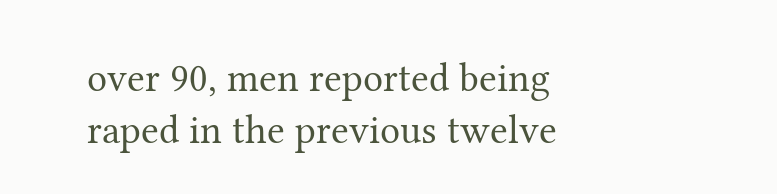over 90, men reported being raped in the previous twelve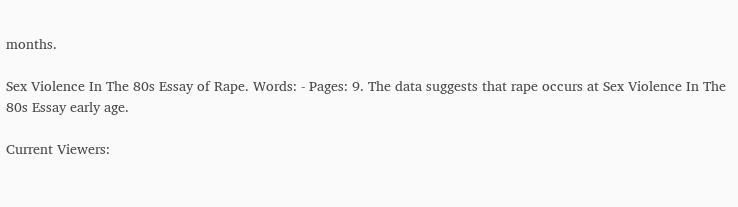months.

Sex Violence In The 80s Essay of Rape. Words: - Pages: 9. The data suggests that rape occurs at Sex Violence In The 80s Essay early age.

Current Viewers: